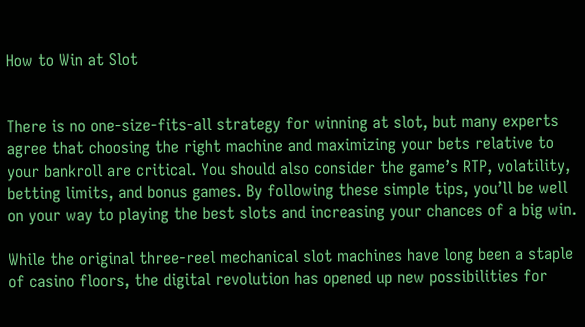How to Win at Slot


There is no one-size-fits-all strategy for winning at slot, but many experts agree that choosing the right machine and maximizing your bets relative to your bankroll are critical. You should also consider the game’s RTP, volatility, betting limits, and bonus games. By following these simple tips, you’ll be well on your way to playing the best slots and increasing your chances of a big win.

While the original three-reel mechanical slot machines have long been a staple of casino floors, the digital revolution has opened up new possibilities for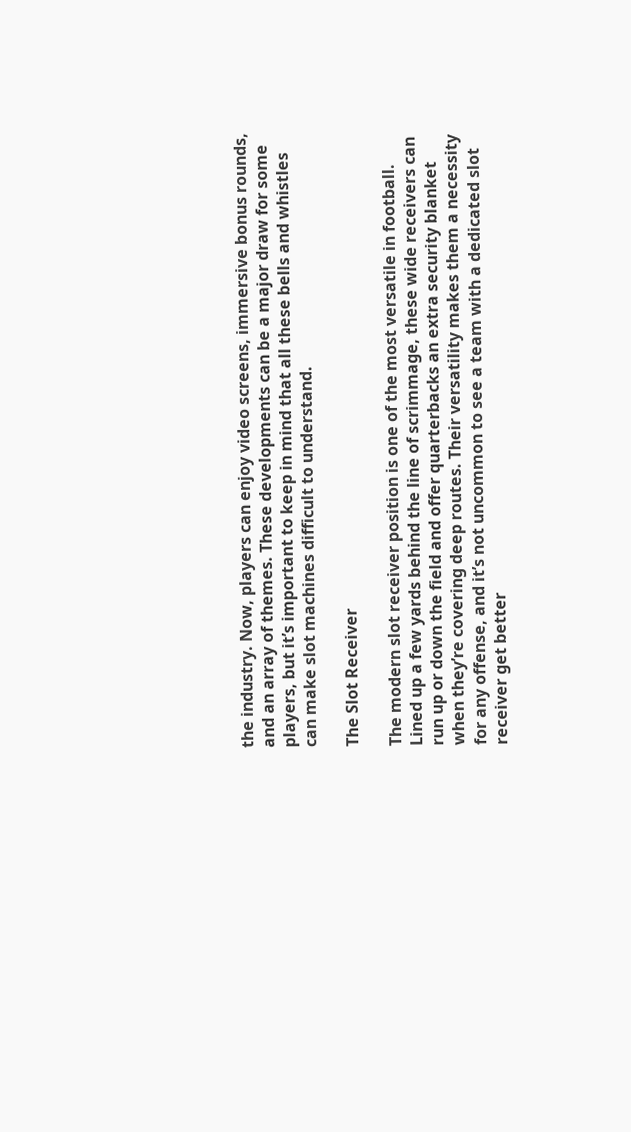the industry. Now, players can enjoy video screens, immersive bonus rounds, and an array of themes. These developments can be a major draw for some players, but it’s important to keep in mind that all these bells and whistles can make slot machines difficult to understand.

The Slot Receiver

The modern slot receiver position is one of the most versatile in football. Lined up a few yards behind the line of scrimmage, these wide receivers can run up or down the field and offer quarterbacks an extra security blanket when they’re covering deep routes. Their versatility makes them a necessity for any offense, and it’s not uncommon to see a team with a dedicated slot receiver get better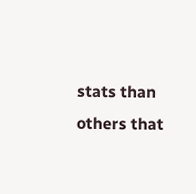stats than others that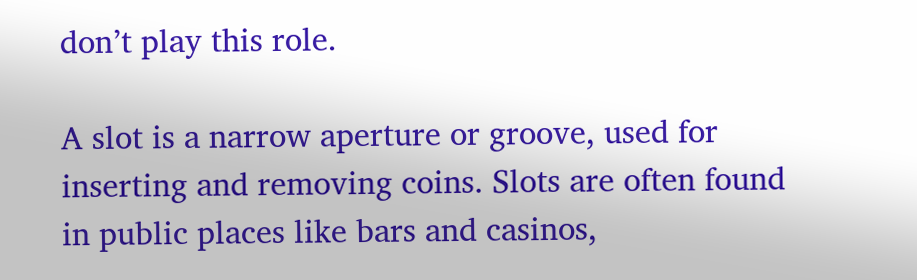don’t play this role.

A slot is a narrow aperture or groove, used for inserting and removing coins. Slots are often found in public places like bars and casinos,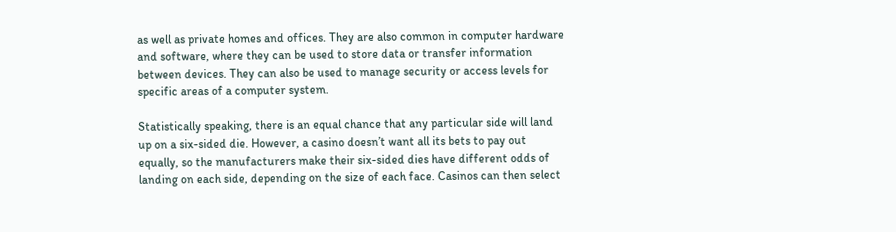as well as private homes and offices. They are also common in computer hardware and software, where they can be used to store data or transfer information between devices. They can also be used to manage security or access levels for specific areas of a computer system.

Statistically speaking, there is an equal chance that any particular side will land up on a six-sided die. However, a casino doesn’t want all its bets to pay out equally, so the manufacturers make their six-sided dies have different odds of landing on each side, depending on the size of each face. Casinos can then select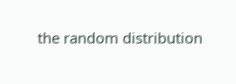the random distribution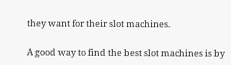they want for their slot machines.

A good way to find the best slot machines is by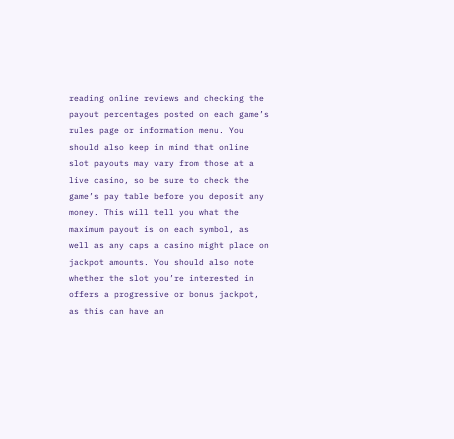reading online reviews and checking the payout percentages posted on each game’s rules page or information menu. You should also keep in mind that online slot payouts may vary from those at a live casino, so be sure to check the game’s pay table before you deposit any money. This will tell you what the maximum payout is on each symbol, as well as any caps a casino might place on jackpot amounts. You should also note whether the slot you’re interested in offers a progressive or bonus jackpot, as this can have an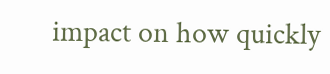impact on how quickly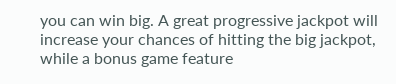you can win big. A great progressive jackpot will increase your chances of hitting the big jackpot, while a bonus game feature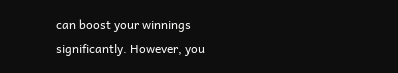can boost your winnings significantly. However, you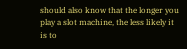should also know that the longer you play a slot machine, the less likely it is to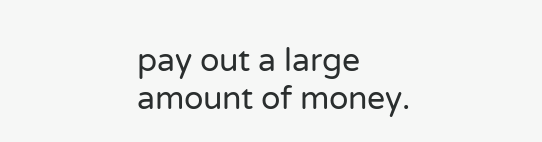pay out a large amount of money.